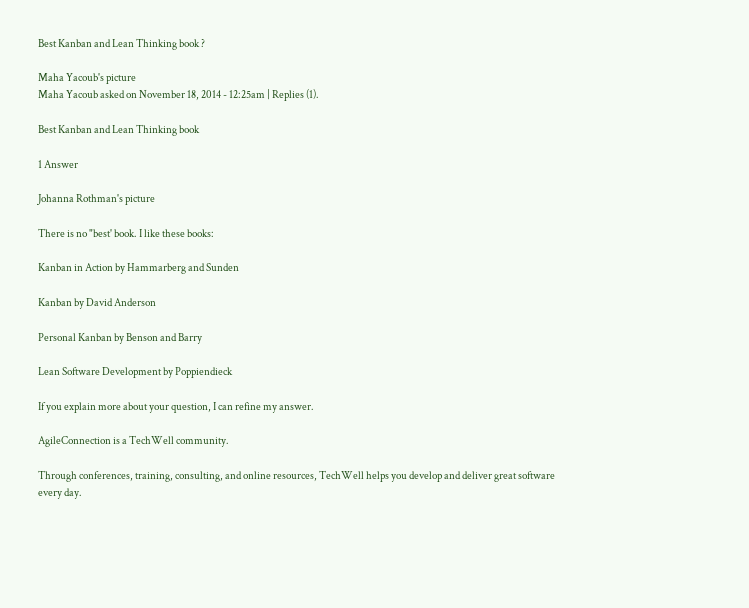Best Kanban and Lean Thinking book ?

Maha Yacoub's picture
Maha Yacoub asked on November 18, 2014 - 12:25am | Replies (1).

Best Kanban and Lean Thinking book

1 Answer

Johanna Rothman's picture

There is no "best' book. I like these books:

Kanban in Action by Hammarberg and Sunden

Kanban by David Anderson

Personal Kanban by Benson and Barry

Lean Software Development by Poppiendieck

If you explain more about your question, I can refine my answer.

AgileConnection is a TechWell community.

Through conferences, training, consulting, and online resources, TechWell helps you develop and deliver great software every day.